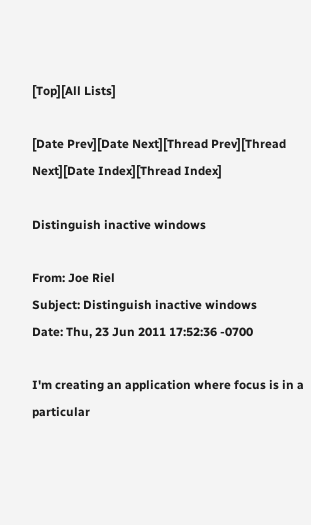[Top][All Lists]

[Date Prev][Date Next][Thread Prev][Thread Next][Date Index][Thread Index]

Distinguish inactive windows

From: Joe Riel
Subject: Distinguish inactive windows
Date: Thu, 23 Jun 2011 17:52:36 -0700

I'm creating an application where focus is in a particular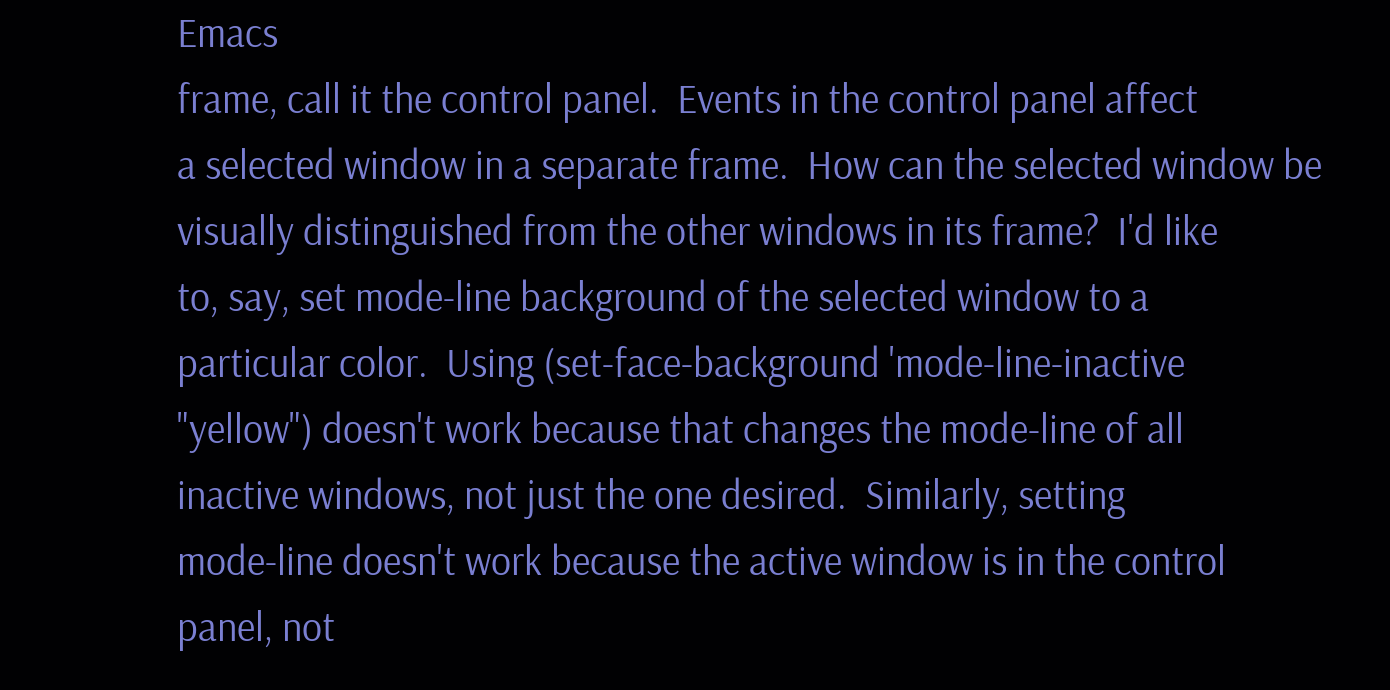Emacs
frame, call it the control panel.  Events in the control panel affect
a selected window in a separate frame.  How can the selected window be
visually distinguished from the other windows in its frame?  I'd like
to, say, set mode-line background of the selected window to a
particular color.  Using (set-face-background 'mode-line-inactive
"yellow") doesn't work because that changes the mode-line of all
inactive windows, not just the one desired.  Similarly, setting
mode-line doesn't work because the active window is in the control
panel, not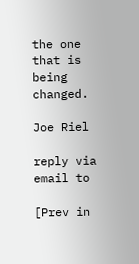the one that is being changed.

Joe Riel

reply via email to

[Prev in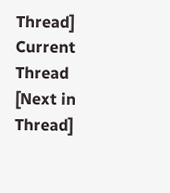Thread] Current Thread [Next in Thread]